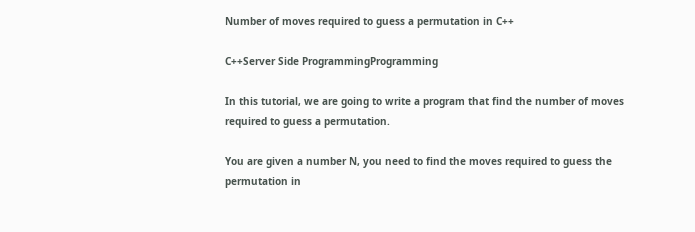Number of moves required to guess a permutation in C++

C++Server Side ProgrammingProgramming

In this tutorial, we are going to write a program that find the number of moves required to guess a permutation.

You are given a number N, you need to find the moves required to guess the permutation in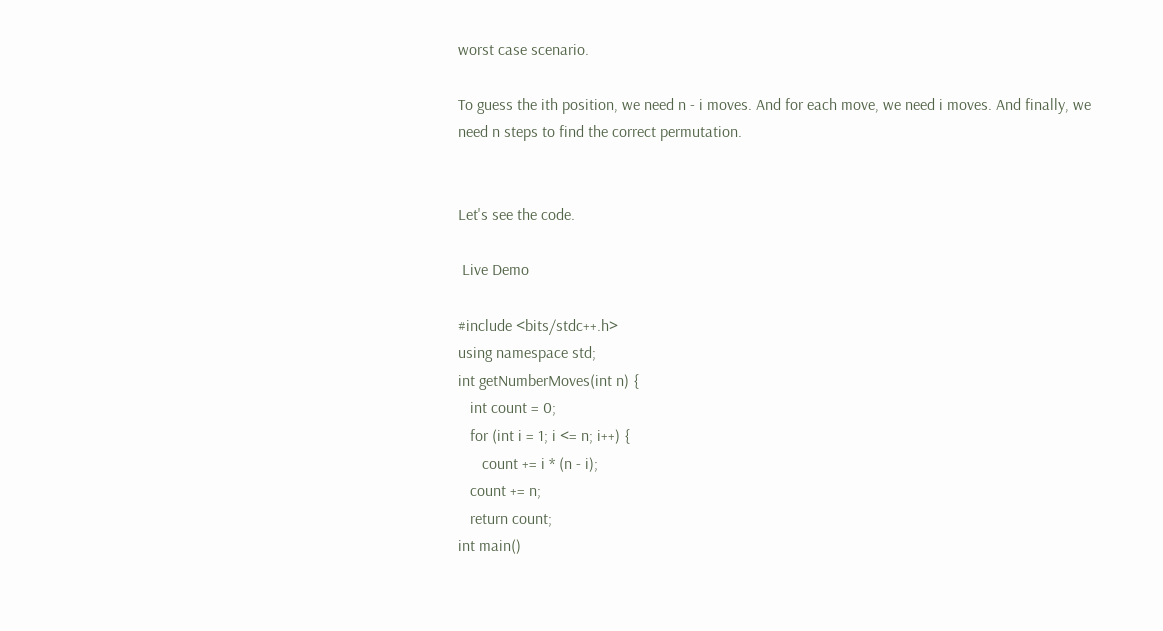worst case scenario.

To guess the ith position, we need n - i moves. And for each move, we need i moves. And finally, we need n steps to find the correct permutation.


Let's see the code.

 Live Demo

#include <bits/stdc++.h>
using namespace std;
int getNumberMoves(int n) {
   int count = 0;
   for (int i = 1; i <= n; i++) {
      count += i * (n - i);
   count += n;
   return count;
int main()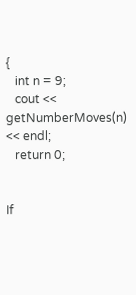{
   int n = 9;
   cout << getNumberMoves(n) << endl;
   return 0;


If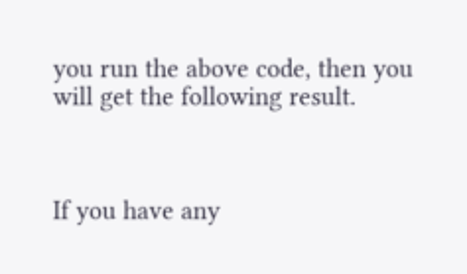you run the above code, then you will get the following result.



If you have any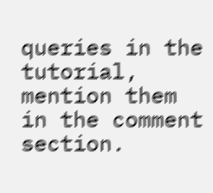queries in the tutorial, mention them in the comment section.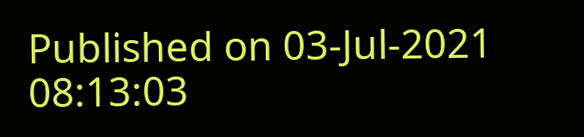Published on 03-Jul-2021 08:13:03